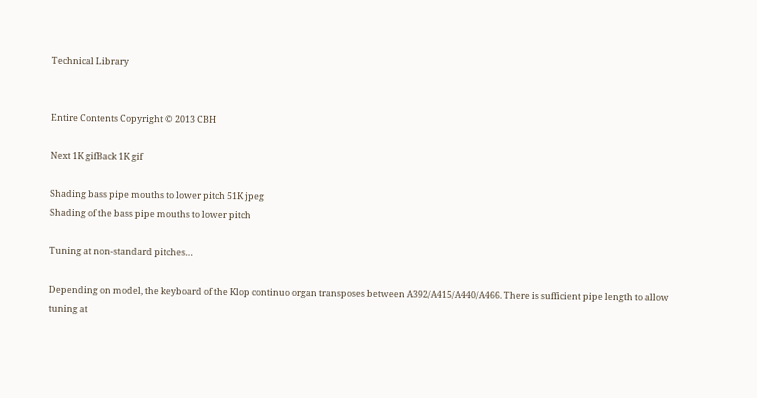Technical Library


Entire Contents Copyright © 2013 CBH

Next 1K gifBack 1K gif

Shading bass pipe mouths to lower pitch 51K jpeg
Shading of the bass pipe mouths to lower pitch

Tuning at non-standard pitches…

Depending on model, the keyboard of the Klop continuo organ transposes between A392/A415/A440/A466. There is sufficient pipe length to allow tuning at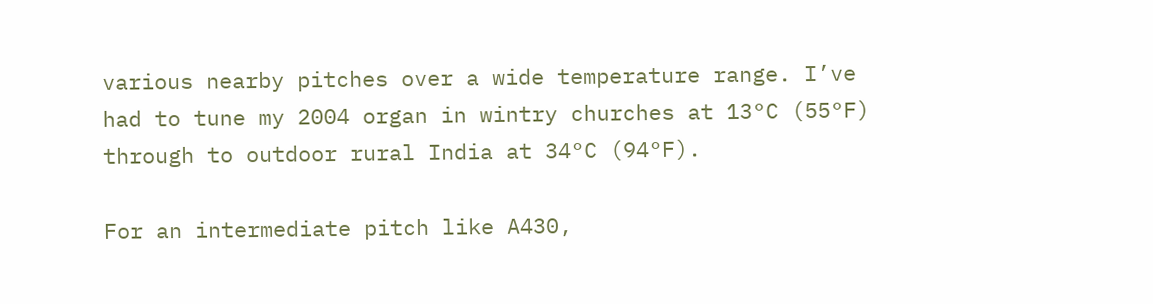various nearby pitches over a wide temperature range. I’ve had to tune my 2004 organ in wintry churches at 13°C (55°F) through to outdoor rural India at 34°C (94°F).

For an intermediate pitch like A430,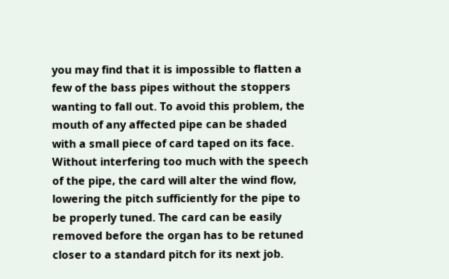you may find that it is impossible to flatten a few of the bass pipes without the stoppers wanting to fall out. To avoid this problem, the mouth of any affected pipe can be shaded with a small piece of card taped on its face. Without interfering too much with the speech of the pipe, the card will alter the wind flow, lowering the pitch sufficiently for the pipe to be properly tuned. The card can be easily removed before the organ has to be retuned closer to a standard pitch for its next job.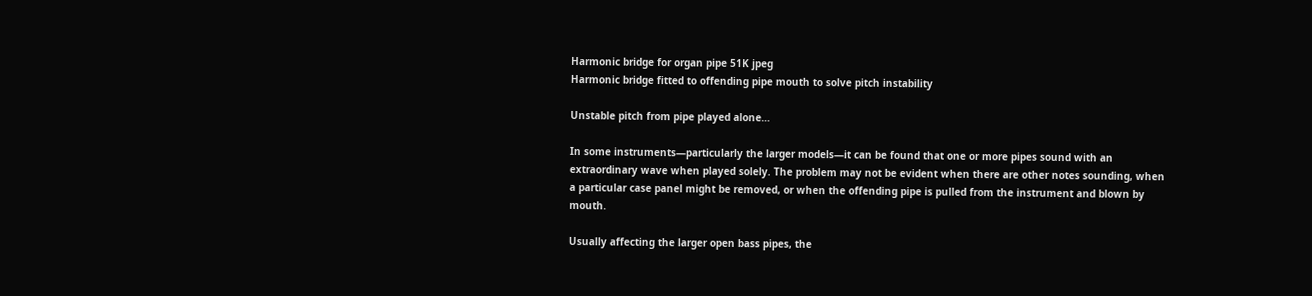Harmonic bridge for organ pipe 51K jpeg
Harmonic bridge fitted to offending pipe mouth to solve pitch instability

Unstable pitch from pipe played alone…

In some instruments—particularly the larger models—it can be found that one or more pipes sound with an extraordinary wave when played solely. The problem may not be evident when there are other notes sounding, when a particular case panel might be removed, or when the offending pipe is pulled from the instrument and blown by mouth.

Usually affecting the larger open bass pipes, the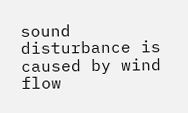sound disturbance is caused by wind flow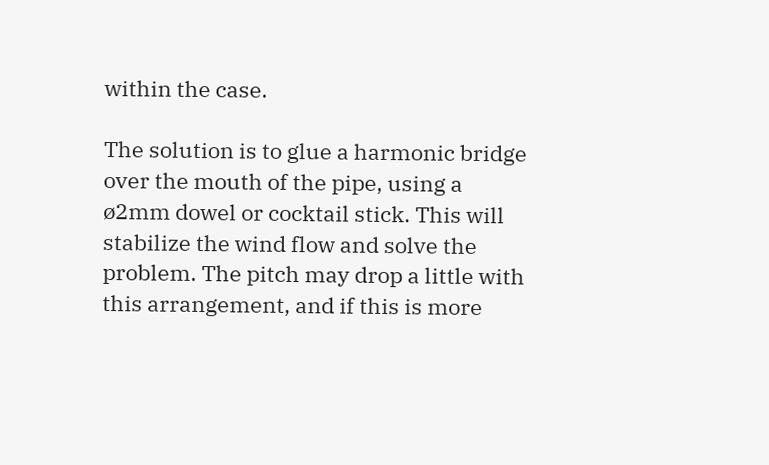within the case.

The solution is to glue a harmonic bridge over the mouth of the pipe, using a ø2mm dowel or cocktail stick. This will stabilize the wind flow and solve the problem. The pitch may drop a little with this arrangement, and if this is more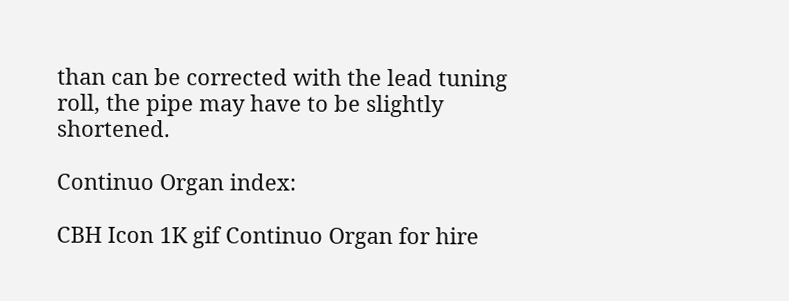than can be corrected with the lead tuning roll, the pipe may have to be slightly shortened.

Continuo Organ index:

CBH Icon 1K gif Continuo Organ for hire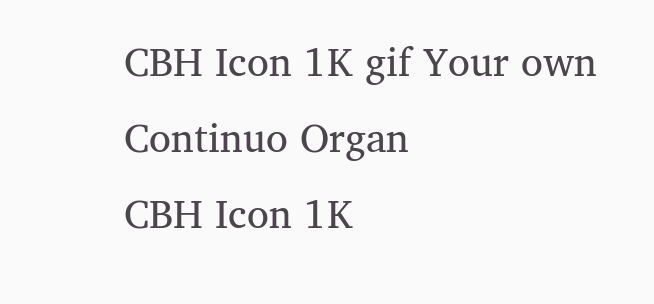CBH Icon 1K gif Your own Continuo Organ
CBH Icon 1K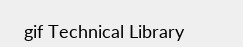gif Technical Library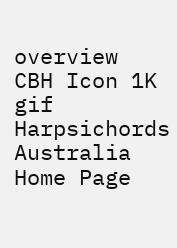overview
CBH Icon 1K gif Harpsichords Australia Home Page